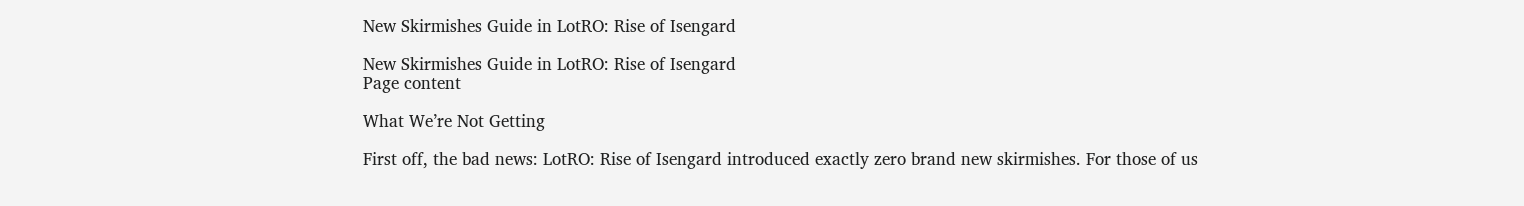New Skirmishes Guide in LotRO: Rise of Isengard

New Skirmishes Guide in LotRO: Rise of Isengard
Page content

What We’re Not Getting

First off, the bad news: LotRO: Rise of Isengard introduced exactly zero brand new skirmishes. For those of us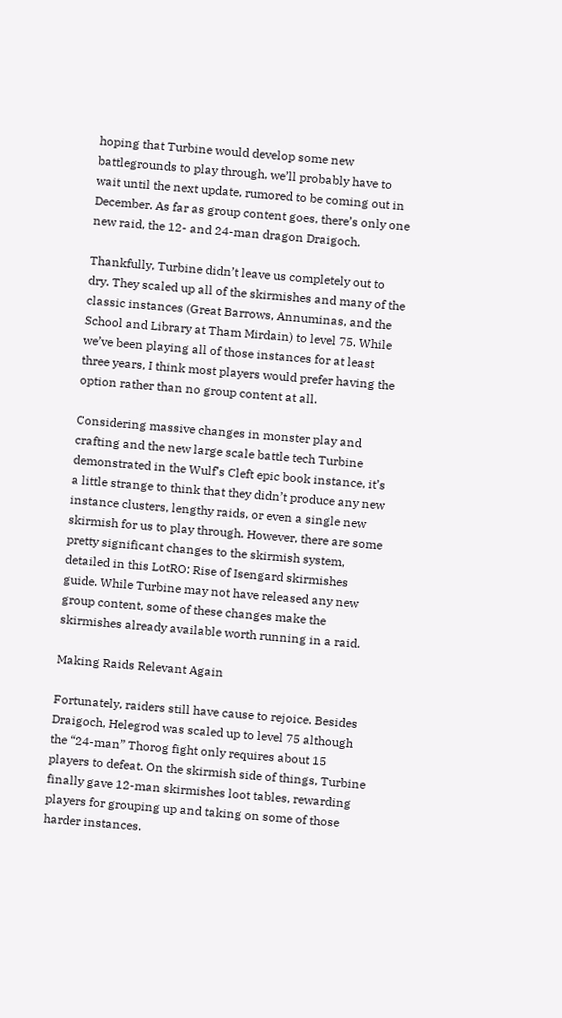hoping that Turbine would develop some new battlegrounds to play through, we’ll probably have to wait until the next update, rumored to be coming out in December. As far as group content goes, there’s only one new raid, the 12- and 24-man dragon Draigoch.

Thankfully, Turbine didn’t leave us completely out to dry. They scaled up all of the skirmishes and many of the classic instances (Great Barrows, Annuminas, and the School and Library at Tham Mirdain) to level 75. While we’ve been playing all of those instances for at least three years, I think most players would prefer having the option rather than no group content at all.

Considering massive changes in monster play and crafting and the new large scale battle tech Turbine demonstrated in the Wulf’s Cleft epic book instance, it’s a little strange to think that they didn’t produce any new instance clusters, lengthy raids, or even a single new skirmish for us to play through. However, there are some pretty significant changes to the skirmish system, detailed in this LotRO: Rise of Isengard skirmishes guide. While Turbine may not have released any new group content, some of these changes make the skirmishes already available worth running in a raid.

Making Raids Relevant Again

Fortunately, raiders still have cause to rejoice. Besides Draigoch, Helegrod was scaled up to level 75 although the “24-man” Thorog fight only requires about 15 players to defeat. On the skirmish side of things, Turbine finally gave 12-man skirmishes loot tables, rewarding players for grouping up and taking on some of those harder instances.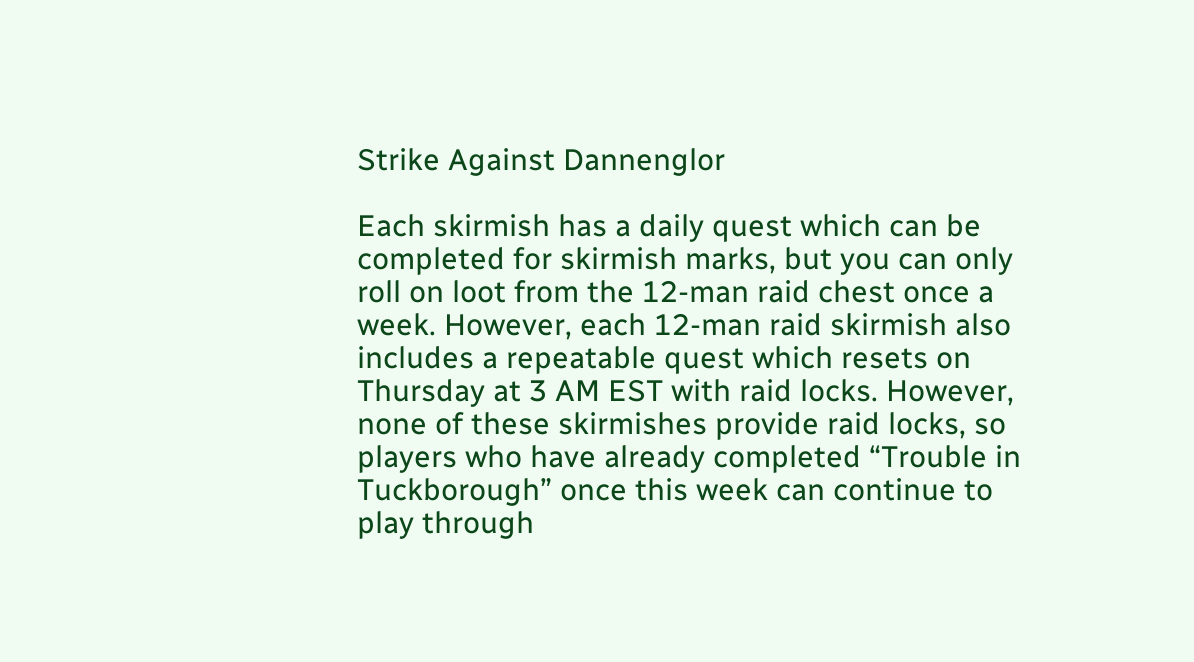Strike Against Dannenglor

Each skirmish has a daily quest which can be completed for skirmish marks, but you can only roll on loot from the 12-man raid chest once a week. However, each 12-man raid skirmish also includes a repeatable quest which resets on Thursday at 3 AM EST with raid locks. However, none of these skirmishes provide raid locks, so players who have already completed “Trouble in Tuckborough” once this week can continue to play through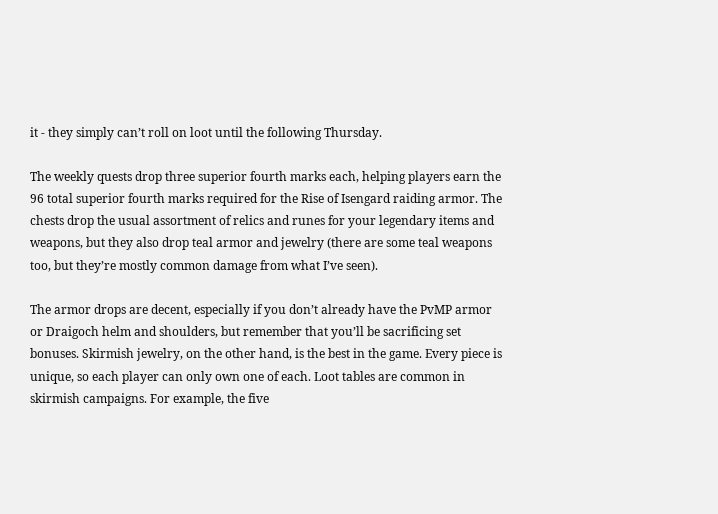it - they simply can’t roll on loot until the following Thursday.

The weekly quests drop three superior fourth marks each, helping players earn the 96 total superior fourth marks required for the Rise of Isengard raiding armor. The chests drop the usual assortment of relics and runes for your legendary items and weapons, but they also drop teal armor and jewelry (there are some teal weapons too, but they’re mostly common damage from what I’ve seen).

The armor drops are decent, especially if you don’t already have the PvMP armor or Draigoch helm and shoulders, but remember that you’ll be sacrificing set bonuses. Skirmish jewelry, on the other hand, is the best in the game. Every piece is unique, so each player can only own one of each. Loot tables are common in skirmish campaigns. For example, the five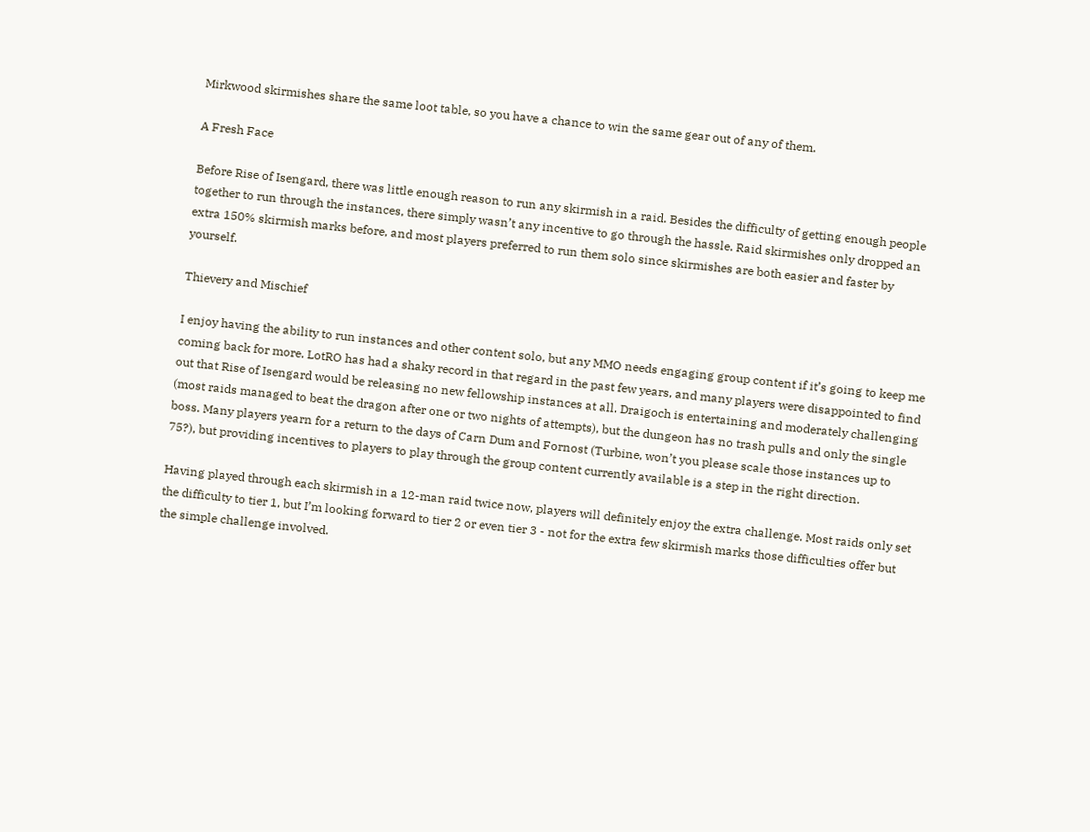Mirkwood skirmishes share the same loot table, so you have a chance to win the same gear out of any of them.

A Fresh Face

Before Rise of Isengard, there was little enough reason to run any skirmish in a raid. Besides the difficulty of getting enough people together to run through the instances, there simply wasn’t any incentive to go through the hassle. Raid skirmishes only dropped an extra 150% skirmish marks before, and most players preferred to run them solo since skirmishes are both easier and faster by yourself.

Thievery and Mischief

I enjoy having the ability to run instances and other content solo, but any MMO needs engaging group content if it’s going to keep me coming back for more. LotRO has had a shaky record in that regard in the past few years, and many players were disappointed to find out that Rise of Isengard would be releasing no new fellowship instances at all. Draigoch is entertaining and moderately challenging (most raids managed to beat the dragon after one or two nights of attempts), but the dungeon has no trash pulls and only the single boss. Many players yearn for a return to the days of Carn Dum and Fornost (Turbine, won’t you please scale those instances up to 75?), but providing incentives to players to play through the group content currently available is a step in the right direction.

Having played through each skirmish in a 12-man raid twice now, players will definitely enjoy the extra challenge. Most raids only set the difficulty to tier 1, but I’m looking forward to tier 2 or even tier 3 - not for the extra few skirmish marks those difficulties offer but the simple challenge involved.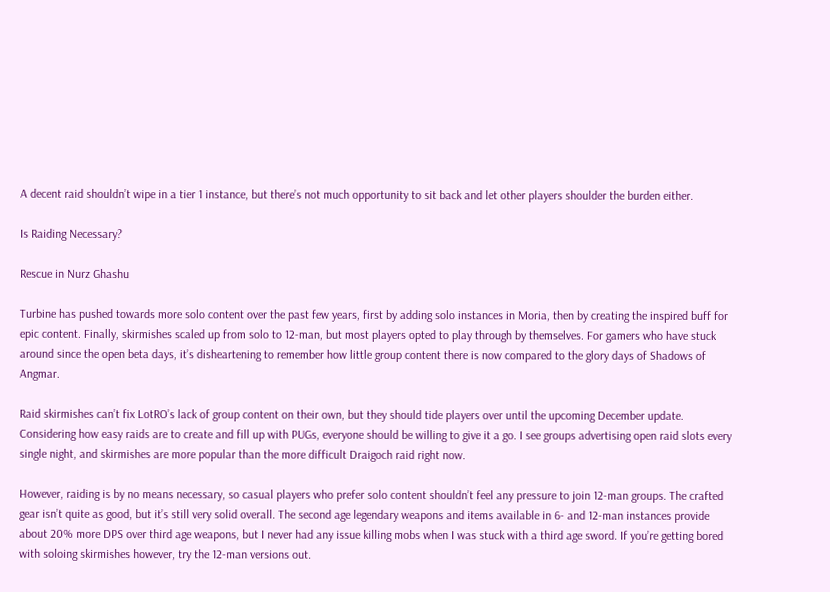A decent raid shouldn’t wipe in a tier 1 instance, but there’s not much opportunity to sit back and let other players shoulder the burden either.

Is Raiding Necessary?

Rescue in Nurz Ghashu

Turbine has pushed towards more solo content over the past few years, first by adding solo instances in Moria, then by creating the inspired buff for epic content. Finally, skirmishes scaled up from solo to 12-man, but most players opted to play through by themselves. For gamers who have stuck around since the open beta days, it’s disheartening to remember how little group content there is now compared to the glory days of Shadows of Angmar.

Raid skirmishes can’t fix LotRO’s lack of group content on their own, but they should tide players over until the upcoming December update. Considering how easy raids are to create and fill up with PUGs, everyone should be willing to give it a go. I see groups advertising open raid slots every single night, and skirmishes are more popular than the more difficult Draigoch raid right now.

However, raiding is by no means necessary, so casual players who prefer solo content shouldn’t feel any pressure to join 12-man groups. The crafted gear isn’t quite as good, but it’s still very solid overall. The second age legendary weapons and items available in 6- and 12-man instances provide about 20% more DPS over third age weapons, but I never had any issue killing mobs when I was stuck with a third age sword. If you’re getting bored with soloing skirmishes however, try the 12-man versions out.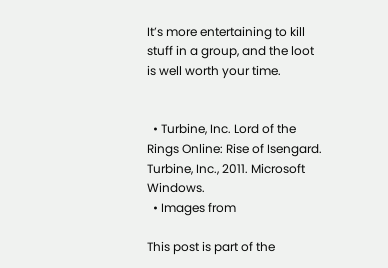It’s more entertaining to kill stuff in a group, and the loot is well worth your time.


  • Turbine, Inc. Lord of the Rings Online: Rise of Isengard. Turbine, Inc., 2011. Microsoft Windows.
  • Images from

This post is part of the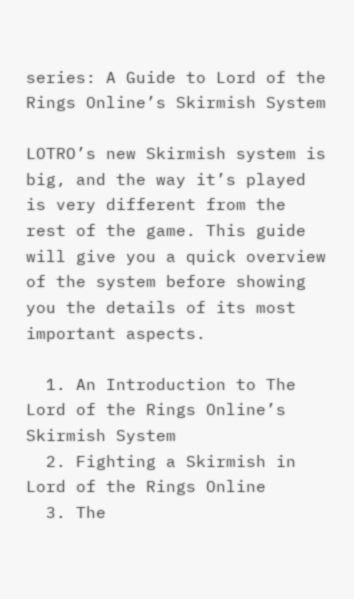series: A Guide to Lord of the Rings Online’s Skirmish System

LOTRO’s new Skirmish system is big, and the way it’s played is very different from the rest of the game. This guide will give you a quick overview of the system before showing you the details of its most important aspects.

  1. An Introduction to The Lord of the Rings Online’s Skirmish System
  2. Fighting a Skirmish in Lord of the Rings Online
  3. The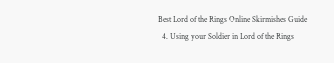Best Lord of the Rings Online Skirmishes Guide
  4. Using your Soldier in Lord of the Rings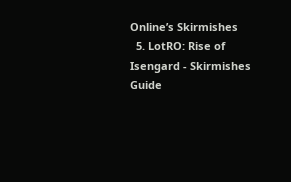Online’s Skirmishes
  5. LotRO: Rise of Isengard - Skirmishes Guide